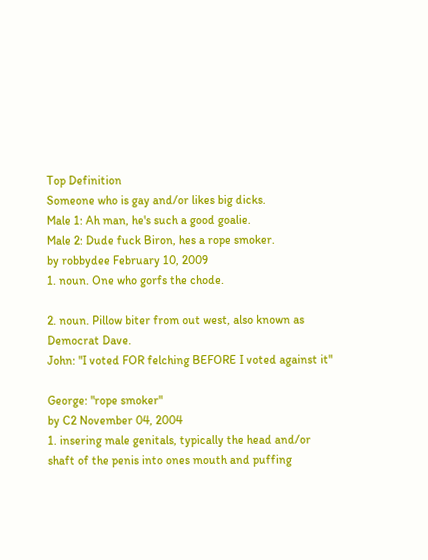Top Definition
Someone who is gay and/or likes big dicks.
Male 1: Ah man, he's such a good goalie.
Male 2: Dude fuck Biron, hes a rope smoker.
by robbydee February 10, 2009
1. noun. One who gorfs the chode.

2. noun. Pillow biter from out west, also known as Democrat Dave.
John: "I voted FOR felching BEFORE I voted against it"

George: "rope smoker"
by C2 November 04, 2004
1. insering male genitals, typically the head and/or shaft of the penis into ones mouth and puffing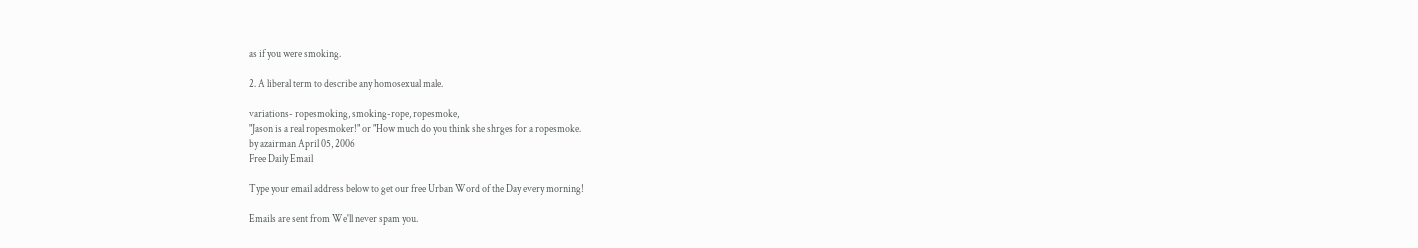as if you were smoking.

2. A liberal term to describe any homosexual male.

variations- ropesmoking, smoking-rope, ropesmoke,
"Jason is a real ropesmoker!" or "How much do you think she shrges for a ropesmoke.
by azairman April 05, 2006
Free Daily Email

Type your email address below to get our free Urban Word of the Day every morning!

Emails are sent from We'll never spam you.